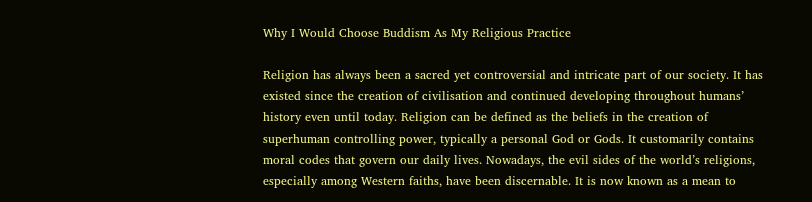Why I Would Choose Buddism As My Religious Practice

Religion has always been a sacred yet controversial and intricate part of our society. It has existed since the creation of civilisation and continued developing throughout humans’ history even until today. Religion can be defined as the beliefs in the creation of superhuman controlling power, typically a personal God or Gods. It customarily contains moral codes that govern our daily lives. Nowadays, the evil sides of the world’s religions, especially among Western faiths, have been discernable. It is now known as a mean to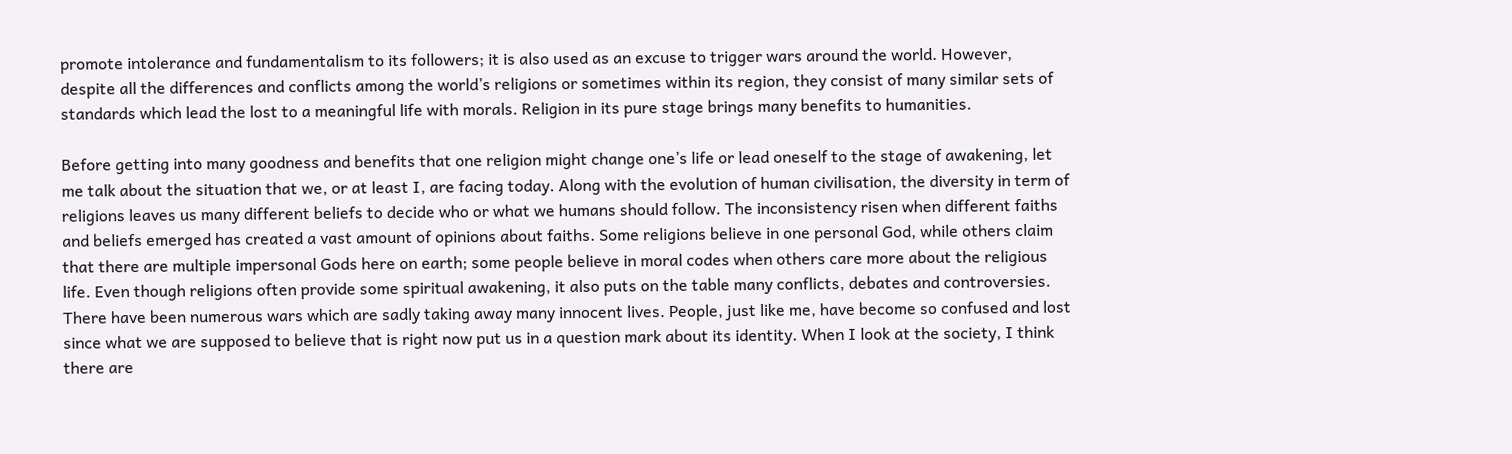promote intolerance and fundamentalism to its followers; it is also used as an excuse to trigger wars around the world. However, despite all the differences and conflicts among the world’s religions or sometimes within its region, they consist of many similar sets of standards which lead the lost to a meaningful life with morals. Religion in its pure stage brings many benefits to humanities.

Before getting into many goodness and benefits that one religion might change one’s life or lead oneself to the stage of awakening, let me talk about the situation that we, or at least I, are facing today. Along with the evolution of human civilisation, the diversity in term of religions leaves us many different beliefs to decide who or what we humans should follow. The inconsistency risen when different faiths and beliefs emerged has created a vast amount of opinions about faiths. Some religions believe in one personal God, while others claim that there are multiple impersonal Gods here on earth; some people believe in moral codes when others care more about the religious life. Even though religions often provide some spiritual awakening, it also puts on the table many conflicts, debates and controversies. There have been numerous wars which are sadly taking away many innocent lives. People, just like me, have become so confused and lost since what we are supposed to believe that is right now put us in a question mark about its identity. When I look at the society, I think there are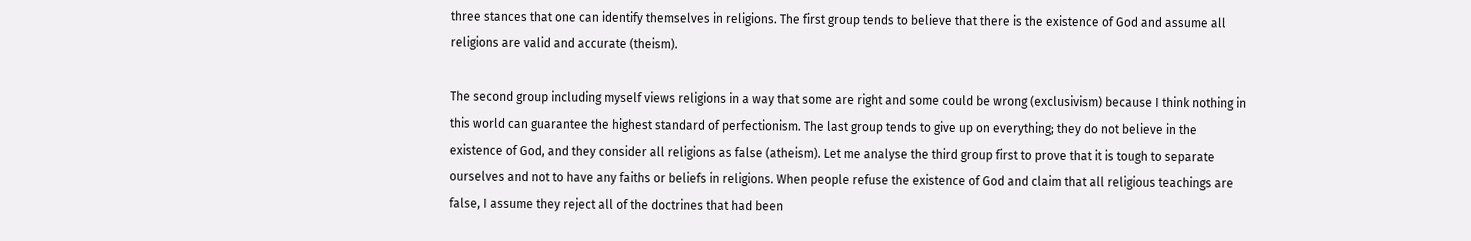three stances that one can identify themselves in religions. The first group tends to believe that there is the existence of God and assume all religions are valid and accurate (theism).

The second group including myself views religions in a way that some are right and some could be wrong (exclusivism) because I think nothing in this world can guarantee the highest standard of perfectionism. The last group tends to give up on everything; they do not believe in the existence of God, and they consider all religions as false (atheism). Let me analyse the third group first to prove that it is tough to separate ourselves and not to have any faiths or beliefs in religions. When people refuse the existence of God and claim that all religious teachings are false, I assume they reject all of the doctrines that had been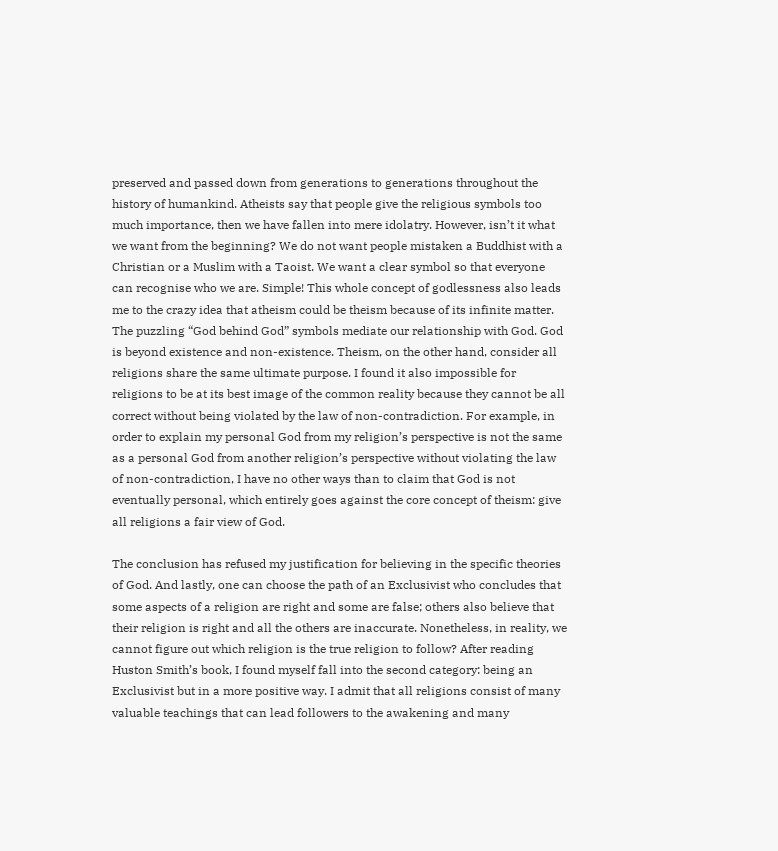preserved and passed down from generations to generations throughout the history of humankind. Atheists say that people give the religious symbols too much importance, then we have fallen into mere idolatry. However, isn’t it what we want from the beginning? We do not want people mistaken a Buddhist with a Christian or a Muslim with a Taoist. We want a clear symbol so that everyone can recognise who we are. Simple! This whole concept of godlessness also leads me to the crazy idea that atheism could be theism because of its infinite matter. The puzzling “God behind God” symbols mediate our relationship with God. God is beyond existence and non-existence. Theism, on the other hand, consider all religions share the same ultimate purpose. I found it also impossible for religions to be at its best image of the common reality because they cannot be all correct without being violated by the law of non-contradiction. For example, in order to explain my personal God from my religion’s perspective is not the same as a personal God from another religion’s perspective without violating the law of non-contradiction, I have no other ways than to claim that God is not eventually personal, which entirely goes against the core concept of theism: give all religions a fair view of God.

The conclusion has refused my justification for believing in the specific theories of God. And lastly, one can choose the path of an Exclusivist who concludes that some aspects of a religion are right and some are false; others also believe that their religion is right and all the others are inaccurate. Nonetheless, in reality, we cannot figure out which religion is the true religion to follow? After reading Huston Smith’s book, I found myself fall into the second category: being an Exclusivist but in a more positive way. I admit that all religions consist of many valuable teachings that can lead followers to the awakening and many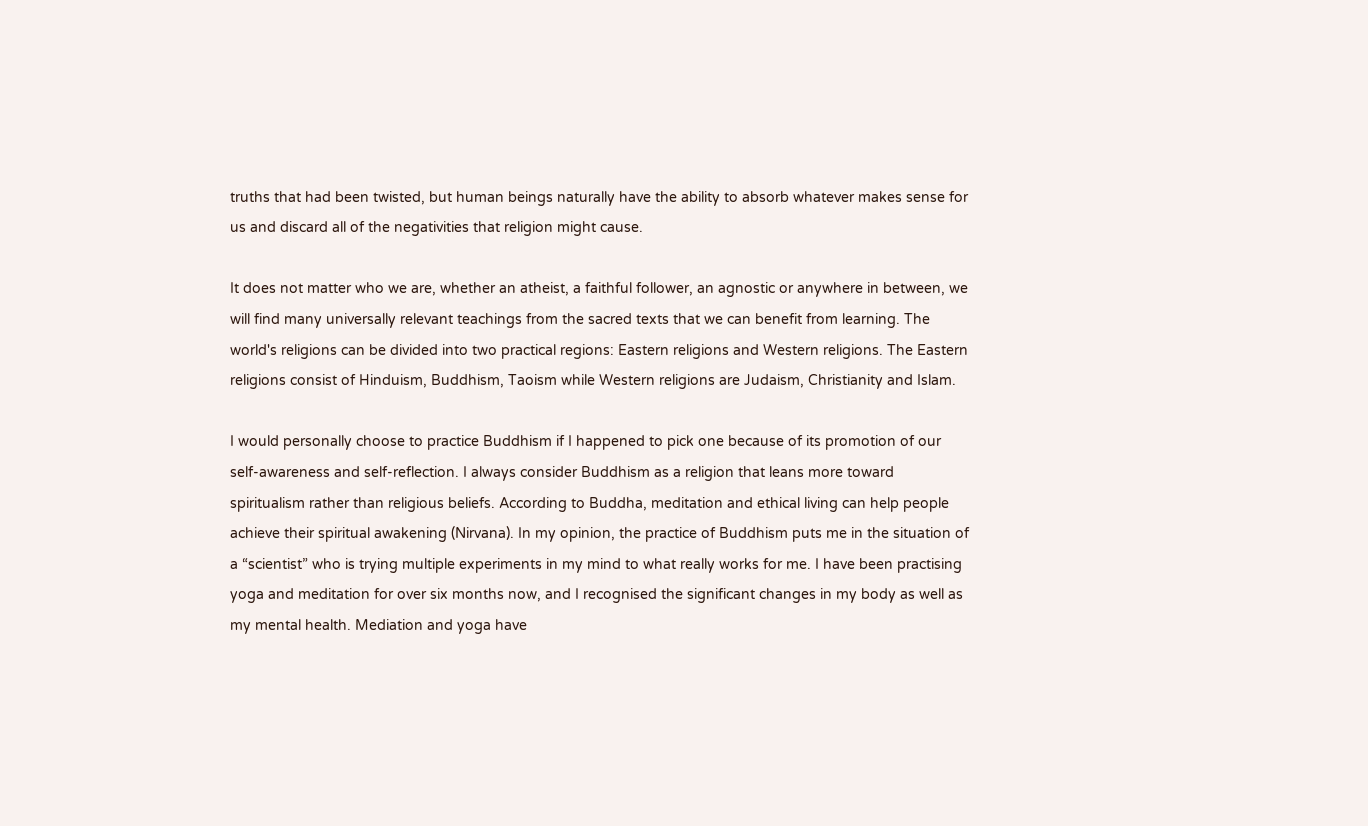truths that had been twisted, but human beings naturally have the ability to absorb whatever makes sense for us and discard all of the negativities that religion might cause.

It does not matter who we are, whether an atheist, a faithful follower, an agnostic or anywhere in between, we will find many universally relevant teachings from the sacred texts that we can benefit from learning. The world's religions can be divided into two practical regions: Eastern religions and Western religions. The Eastern religions consist of Hinduism, Buddhism, Taoism while Western religions are Judaism, Christianity and Islam.

I would personally choose to practice Buddhism if I happened to pick one because of its promotion of our self-awareness and self-reflection. I always consider Buddhism as a religion that leans more toward spiritualism rather than religious beliefs. According to Buddha, meditation and ethical living can help people achieve their spiritual awakening (Nirvana). In my opinion, the practice of Buddhism puts me in the situation of a “scientist” who is trying multiple experiments in my mind to what really works for me. I have been practising yoga and meditation for over six months now, and I recognised the significant changes in my body as well as my mental health. Mediation and yoga have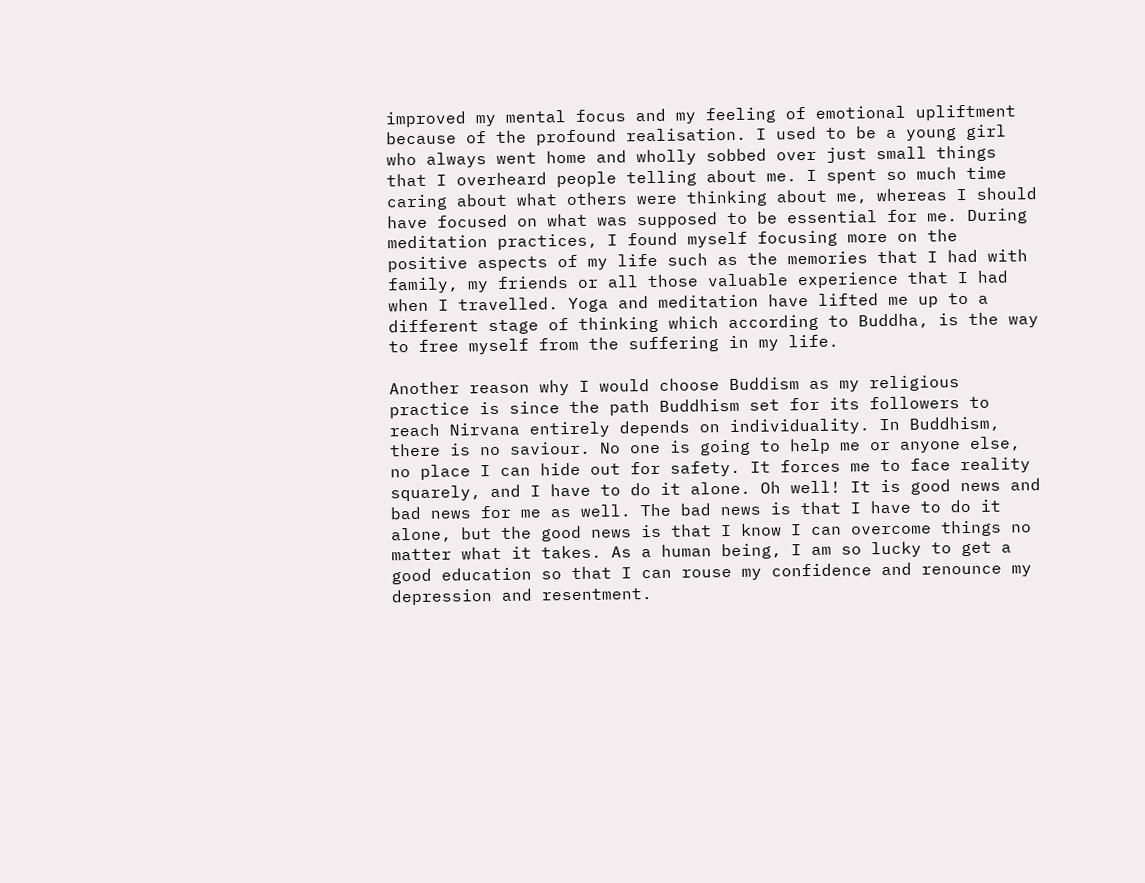improved my mental focus and my feeling of emotional upliftment because of the profound realisation. I used to be a young girl who always went home and wholly sobbed over just small things that I overheard people telling about me. I spent so much time caring about what others were thinking about me, whereas I should have focused on what was supposed to be essential for me. During meditation practices, I found myself focusing more on the positive aspects of my life such as the memories that I had with family, my friends or all those valuable experience that I had when I travelled. Yoga and meditation have lifted me up to a different stage of thinking which according to Buddha, is the way to free myself from the suffering in my life.

Another reason why I would choose Buddism as my religious practice is since the path Buddhism set for its followers to reach Nirvana entirely depends on individuality. In Buddhism, there is no saviour. No one is going to help me or anyone else, no place I can hide out for safety. It forces me to face reality squarely, and I have to do it alone. Oh well! It is good news and bad news for me as well. The bad news is that I have to do it alone, but the good news is that I know I can overcome things no matter what it takes. As a human being, I am so lucky to get a good education so that I can rouse my confidence and renounce my depression and resentment.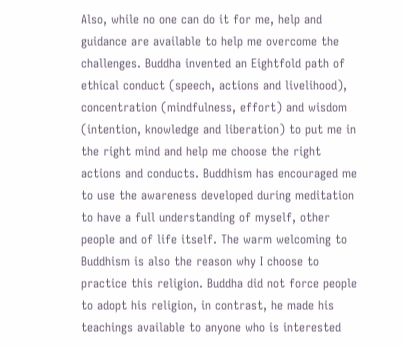Also, while no one can do it for me, help and guidance are available to help me overcome the challenges. Buddha invented an Eightfold path of ethical conduct (speech, actions and livelihood), concentration (mindfulness, effort) and wisdom (intention, knowledge and liberation) to put me in the right mind and help me choose the right actions and conducts. Buddhism has encouraged me to use the awareness developed during meditation to have a full understanding of myself, other people and of life itself. The warm welcoming to Buddhism is also the reason why I choose to practice this religion. Buddha did not force people to adopt his religion, in contrast, he made his teachings available to anyone who is interested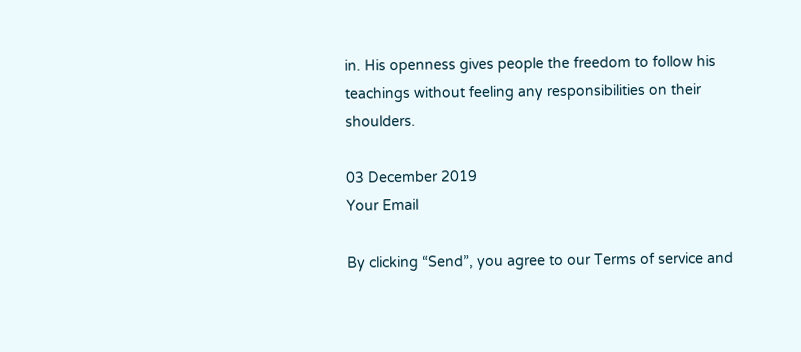in. His openness gives people the freedom to follow his teachings without feeling any responsibilities on their shoulders.

03 December 2019
Your Email

By clicking “Send”, you agree to our Terms of service and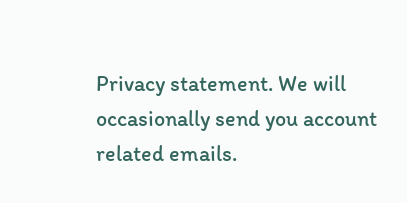Privacy statement. We will occasionally send you account related emails.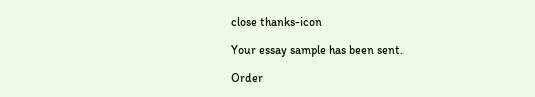close thanks-icon

Your essay sample has been sent.

Order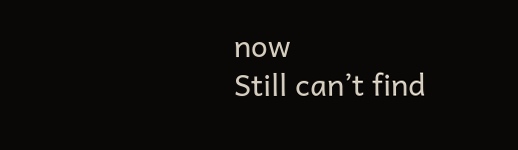now
Still can’t find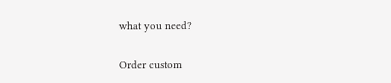what you need?

Order custom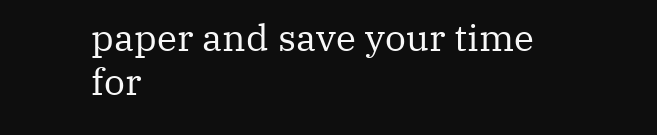paper and save your time
for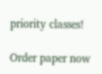priority classes!

Order paper now